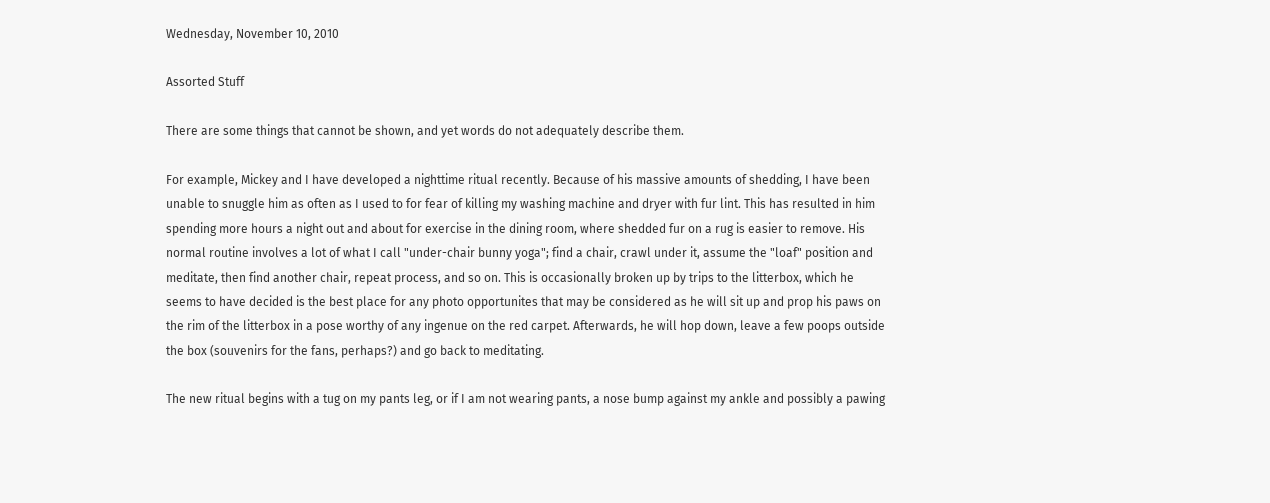Wednesday, November 10, 2010

Assorted Stuff

There are some things that cannot be shown, and yet words do not adequately describe them.

For example, Mickey and I have developed a nighttime ritual recently. Because of his massive amounts of shedding, I have been unable to snuggle him as often as I used to for fear of killing my washing machine and dryer with fur lint. This has resulted in him spending more hours a night out and about for exercise in the dining room, where shedded fur on a rug is easier to remove. His normal routine involves a lot of what I call "under-chair bunny yoga"; find a chair, crawl under it, assume the "loaf" position and meditate, then find another chair, repeat process, and so on. This is occasionally broken up by trips to the litterbox, which he seems to have decided is the best place for any photo opportunites that may be considered as he will sit up and prop his paws on the rim of the litterbox in a pose worthy of any ingenue on the red carpet. Afterwards, he will hop down, leave a few poops outside the box (souvenirs for the fans, perhaps?) and go back to meditating.

The new ritual begins with a tug on my pants leg, or if I am not wearing pants, a nose bump against my ankle and possibly a pawing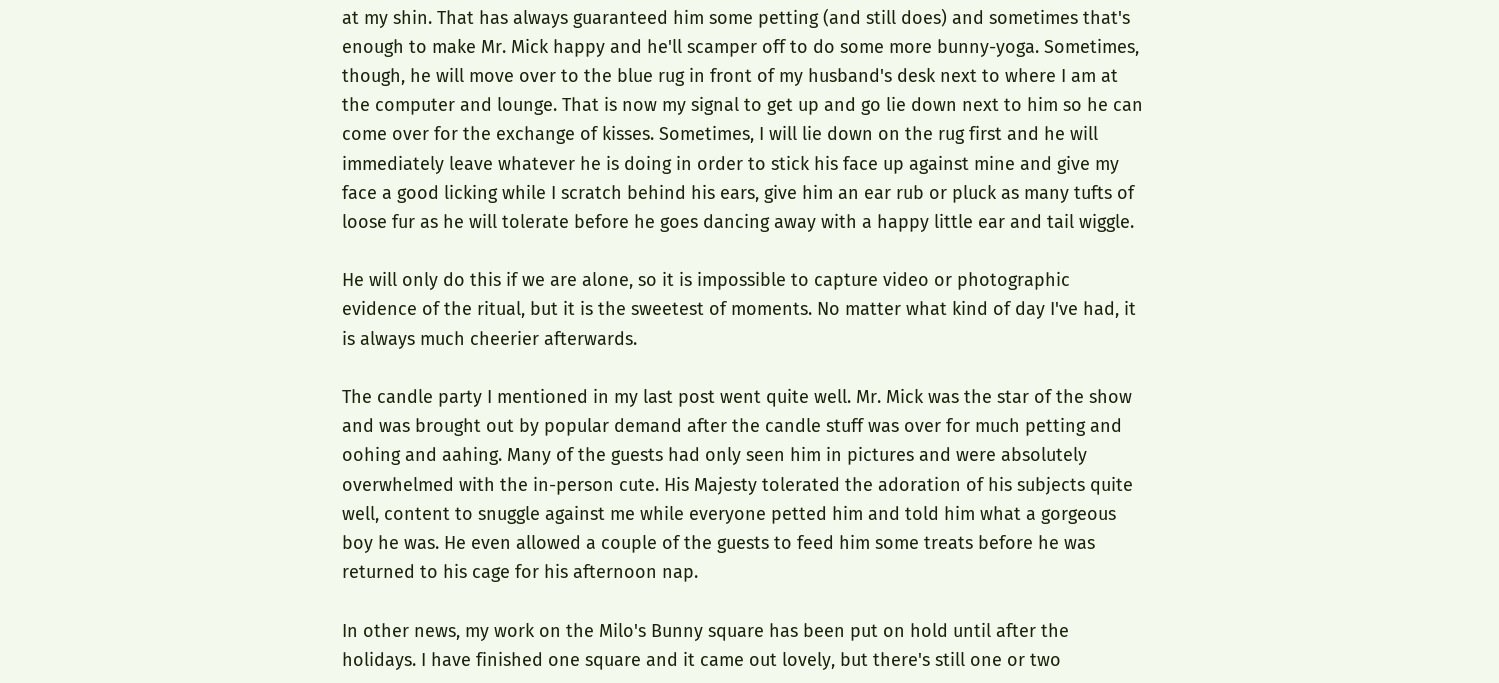at my shin. That has always guaranteed him some petting (and still does) and sometimes that's enough to make Mr. Mick happy and he'll scamper off to do some more bunny-yoga. Sometimes, though, he will move over to the blue rug in front of my husband's desk next to where I am at the computer and lounge. That is now my signal to get up and go lie down next to him so he can come over for the exchange of kisses. Sometimes, I will lie down on the rug first and he will immediately leave whatever he is doing in order to stick his face up against mine and give my face a good licking while I scratch behind his ears, give him an ear rub or pluck as many tufts of loose fur as he will tolerate before he goes dancing away with a happy little ear and tail wiggle.

He will only do this if we are alone, so it is impossible to capture video or photographic evidence of the ritual, but it is the sweetest of moments. No matter what kind of day I've had, it is always much cheerier afterwards.

The candle party I mentioned in my last post went quite well. Mr. Mick was the star of the show and was brought out by popular demand after the candle stuff was over for much petting and oohing and aahing. Many of the guests had only seen him in pictures and were absolutely overwhelmed with the in-person cute. His Majesty tolerated the adoration of his subjects quite well, content to snuggle against me while everyone petted him and told him what a gorgeous boy he was. He even allowed a couple of the guests to feed him some treats before he was returned to his cage for his afternoon nap.

In other news, my work on the Milo's Bunny square has been put on hold until after the holidays. I have finished one square and it came out lovely, but there's still one or two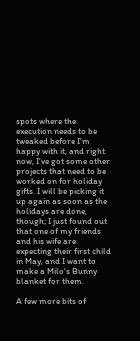spots where the execution needs to be tweaked before I'm happy with it, and right now, I've got some other projects that need to be worked on for holiday gifts. I will be picking it up again as soon as the holidays are done, though; I just found out that one of my friends and his wife are expecting their first child in May, and I want to make a Milo's Bunny blanket for them.

A few more bits of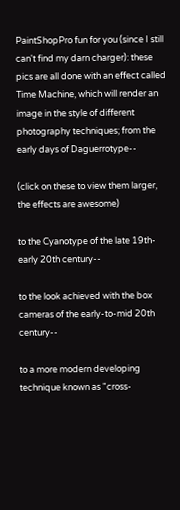PaintShopPro fun for you (since I still can't find my darn charger): these pics are all done with an effect called Time Machine, which will render an image in the style of different photography techniques; from the early days of Daguerrotype--

(click on these to view them larger, the effects are awesome)

to the Cyanotype of the late 19th-early 20th century--

to the look achieved with the box cameras of the early-to-mid 20th century--

to a more modern developing technique known as "cross-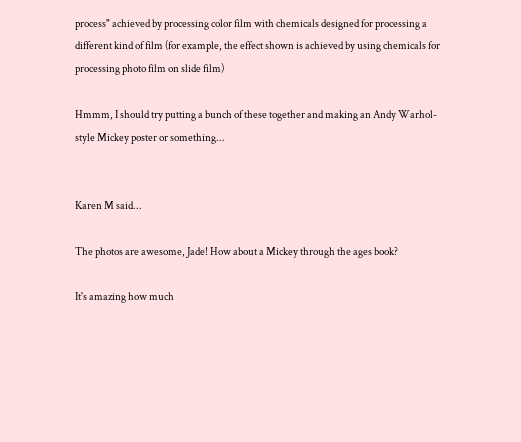process" achieved by processing color film with chemicals designed for processing a different kind of film (for example, the effect shown is achieved by using chemicals for processing photo film on slide film)

Hmmm, I should try putting a bunch of these together and making an Andy Warhol-style Mickey poster or something...


Karen M said...

The photos are awesome, Jade! How about a Mickey through the ages book?

It's amazing how much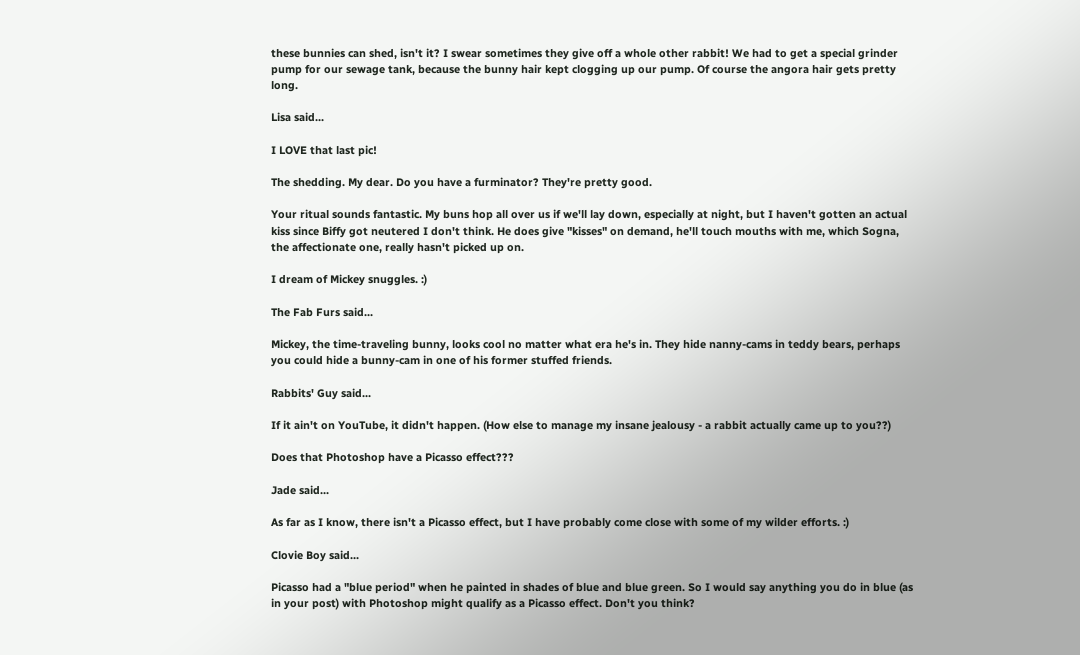these bunnies can shed, isn't it? I swear sometimes they give off a whole other rabbit! We had to get a special grinder pump for our sewage tank, because the bunny hair kept clogging up our pump. Of course the angora hair gets pretty long.

Lisa said...

I LOVE that last pic!

The shedding. My dear. Do you have a furminator? They're pretty good.

Your ritual sounds fantastic. My buns hop all over us if we'll lay down, especially at night, but I haven't gotten an actual kiss since Biffy got neutered I don't think. He does give "kisses" on demand, he'll touch mouths with me, which Sogna, the affectionate one, really hasn't picked up on.

I dream of Mickey snuggles. :)

The Fab Furs said...

Mickey, the time-traveling bunny, looks cool no matter what era he's in. They hide nanny-cams in teddy bears, perhaps you could hide a bunny-cam in one of his former stuffed friends.

Rabbits' Guy said...

If it ain't on YouTube, it didn't happen. (How else to manage my insane jealousy - a rabbit actually came up to you??)

Does that Photoshop have a Picasso effect???

Jade said...

As far as I know, there isn't a Picasso effect, but I have probably come close with some of my wilder efforts. :)

Clovie Boy said...

Picasso had a "blue period" when he painted in shades of blue and blue green. So I would say anything you do in blue (as in your post) with Photoshop might qualify as a Picasso effect. Don't you think?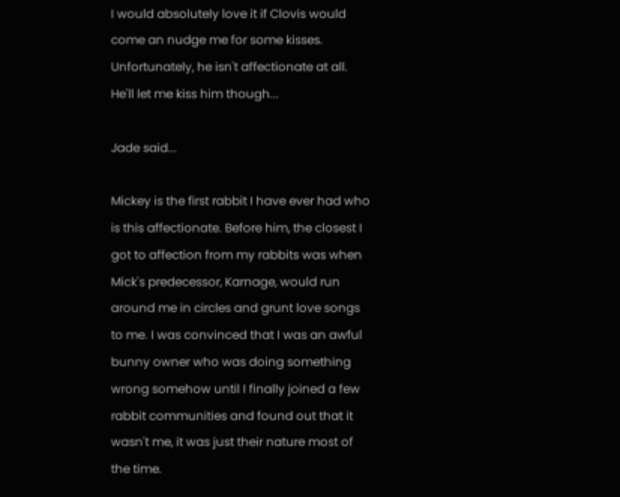I would absolutely love it if Clovis would come an nudge me for some kisses. Unfortunately, he isn't affectionate at all. He'll let me kiss him though...

Jade said...

Mickey is the first rabbit I have ever had who is this affectionate. Before him, the closest I got to affection from my rabbits was when Mick's predecessor, Karnage, would run around me in circles and grunt love songs to me. I was convinced that I was an awful bunny owner who was doing something wrong somehow until I finally joined a few rabbit communities and found out that it wasn't me, it was just their nature most of the time.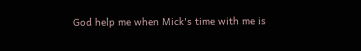God help me when Mick's time with me is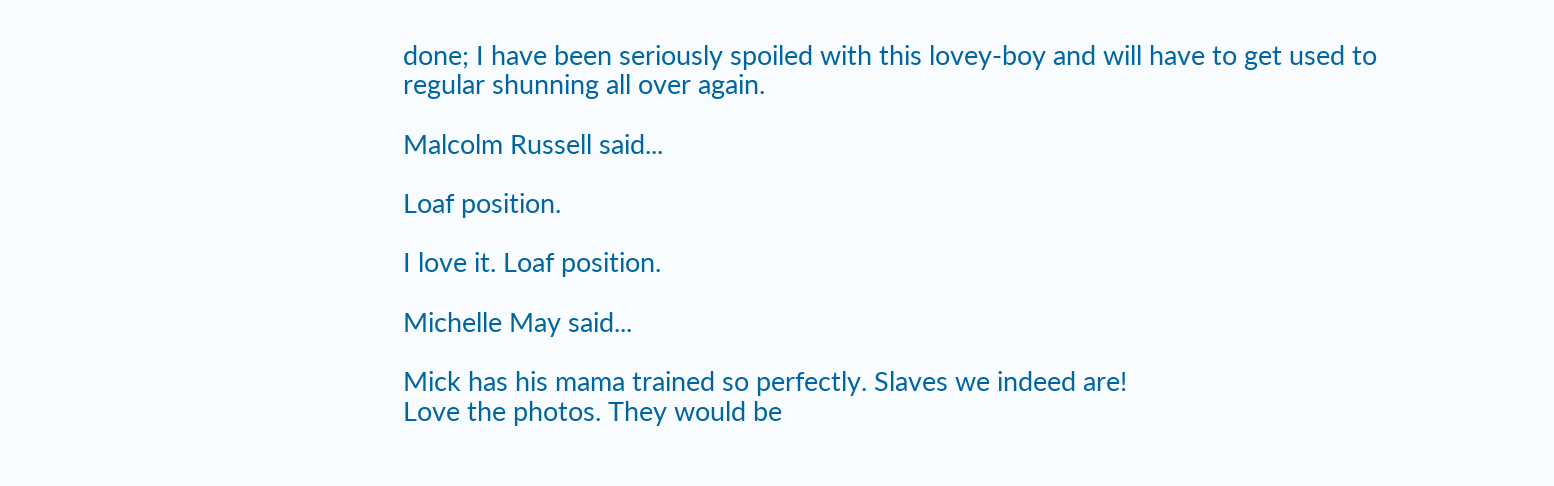done; I have been seriously spoiled with this lovey-boy and will have to get used to regular shunning all over again.

Malcolm Russell said...

Loaf position.

I love it. Loaf position.

Michelle May said...

Mick has his mama trained so perfectly. Slaves we indeed are!
Love the photos. They would be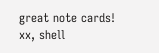great note cards!
xx, shell